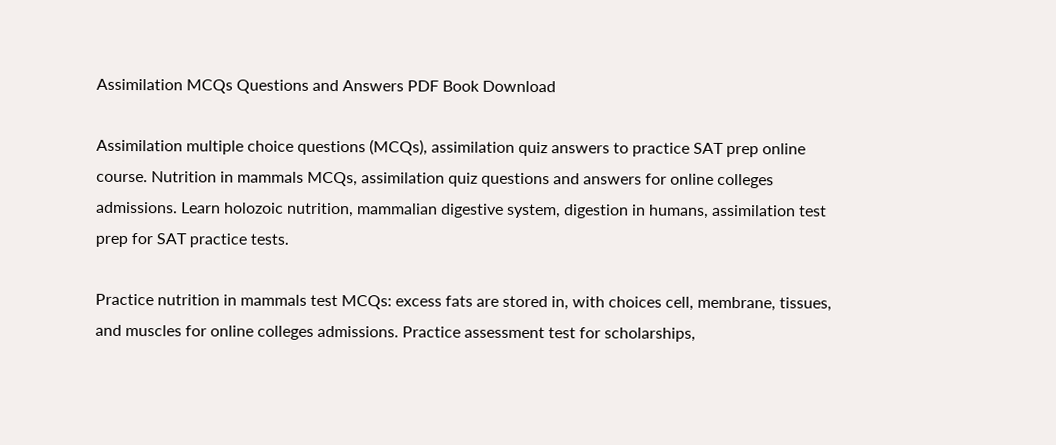Assimilation MCQs Questions and Answers PDF Book Download

Assimilation multiple choice questions (MCQs), assimilation quiz answers to practice SAT prep online course. Nutrition in mammals MCQs, assimilation quiz questions and answers for online colleges admissions. Learn holozoic nutrition, mammalian digestive system, digestion in humans, assimilation test prep for SAT practice tests.

Practice nutrition in mammals test MCQs: excess fats are stored in, with choices cell, membrane, tissues, and muscles for online colleges admissions. Practice assessment test for scholarships,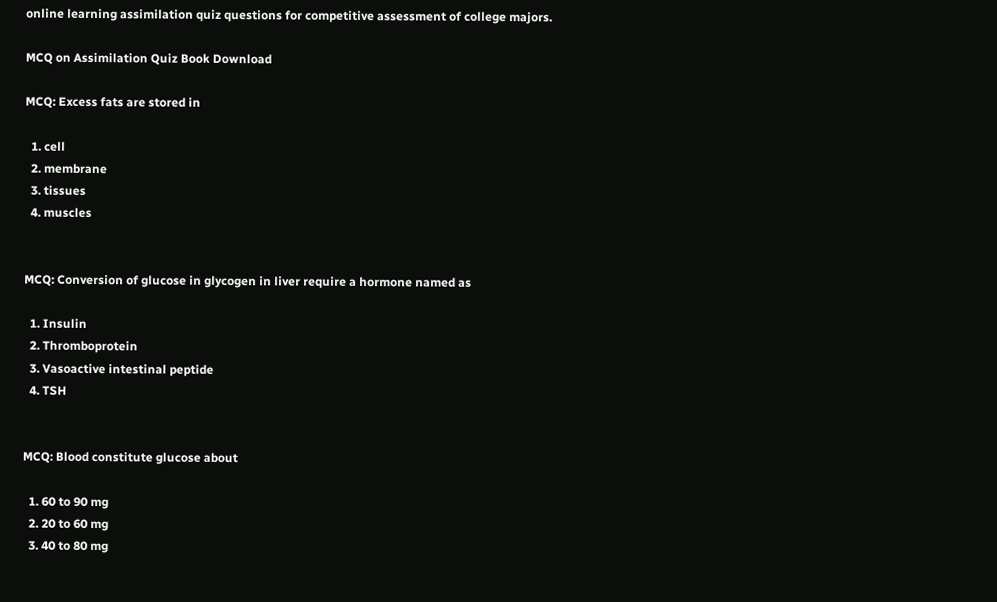online learning assimilation quiz questions for competitive assessment of college majors.

MCQ on Assimilation Quiz Book Download

MCQ: Excess fats are stored in

  1. cell
  2. membrane
  3. tissues
  4. muscles


MCQ: Conversion of glucose in glycogen in liver require a hormone named as

  1. Insulin
  2. Thromboprotein
  3. Vasoactive intestinal peptide
  4. TSH


MCQ: Blood constitute glucose about

  1. 60 to 90 mg
  2. 20 to 60 mg
  3. 40 to 80 mg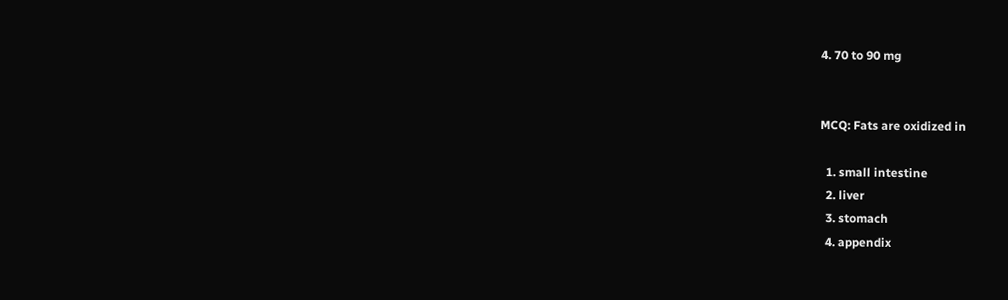4. 70 to 90 mg


MCQ: Fats are oxidized in

  1. small intestine
  2. liver
  3. stomach
  4. appendix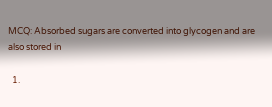MCQ: Absorbed sugars are converted into glycogen and are also stored in

  1.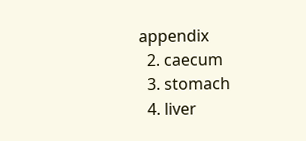appendix
  2. caecum
  3. stomach
  4. liver